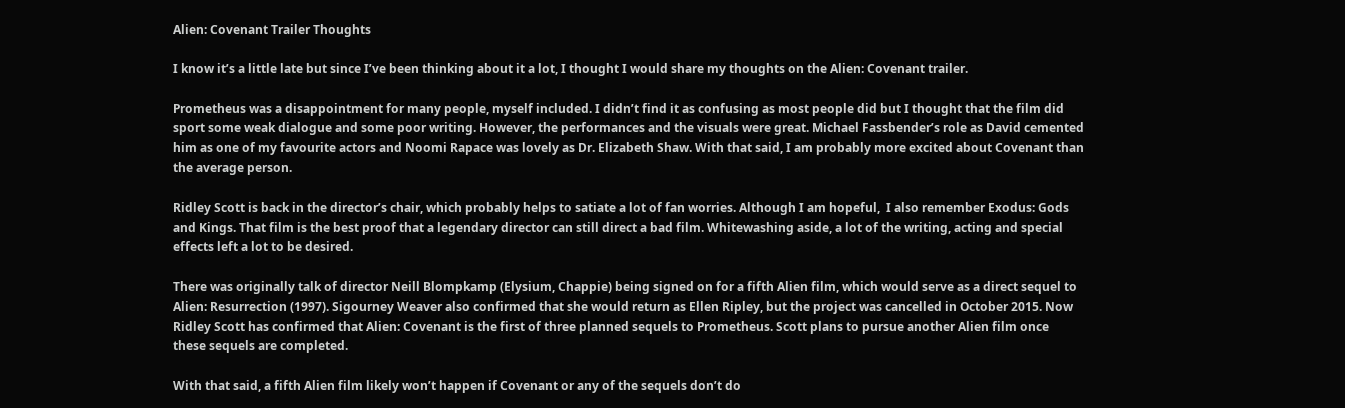Alien: Covenant Trailer Thoughts

I know it’s a little late but since I’ve been thinking about it a lot, I thought I would share my thoughts on the Alien: Covenant trailer.

Prometheus was a disappointment for many people, myself included. I didn’t find it as confusing as most people did but I thought that the film did sport some weak dialogue and some poor writing. However, the performances and the visuals were great. Michael Fassbender’s role as David cemented him as one of my favourite actors and Noomi Rapace was lovely as Dr. Elizabeth Shaw. With that said, I am probably more excited about Covenant than the average person.

Ridley Scott is back in the director’s chair, which probably helps to satiate a lot of fan worries. Although I am hopeful,  I also remember Exodus: Gods and Kings. That film is the best proof that a legendary director can still direct a bad film. Whitewashing aside, a lot of the writing, acting and special effects left a lot to be desired.

There was originally talk of director Neill Blompkamp (Elysium, Chappie) being signed on for a fifth Alien film, which would serve as a direct sequel to Alien: Resurrection (1997). Sigourney Weaver also confirmed that she would return as Ellen Ripley, but the project was cancelled in October 2015. Now Ridley Scott has confirmed that Alien: Covenant is the first of three planned sequels to Prometheus. Scott plans to pursue another Alien film once these sequels are completed.

With that said, a fifth Alien film likely won’t happen if Covenant or any of the sequels don’t do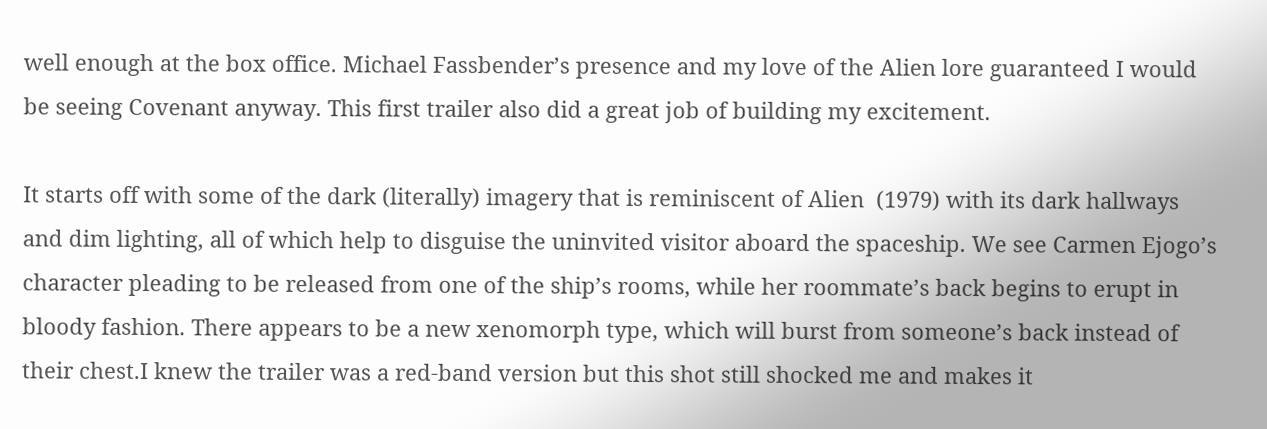well enough at the box office. Michael Fassbender’s presence and my love of the Alien lore guaranteed I would be seeing Covenant anyway. This first trailer also did a great job of building my excitement.

It starts off with some of the dark (literally) imagery that is reminiscent of Alien  (1979) with its dark hallways and dim lighting, all of which help to disguise the uninvited visitor aboard the spaceship. We see Carmen Ejogo’s character pleading to be released from one of the ship’s rooms, while her roommate’s back begins to erupt in bloody fashion. There appears to be a new xenomorph type, which will burst from someone’s back instead of their chest.I knew the trailer was a red-band version but this shot still shocked me and makes it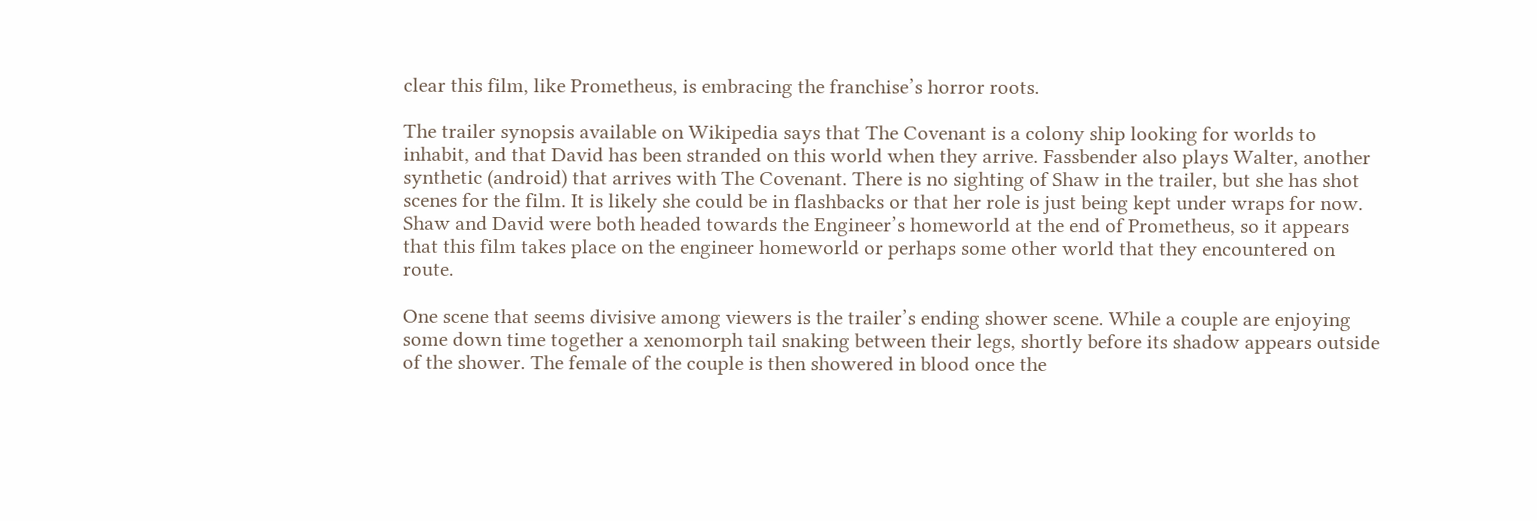clear this film, like Prometheus, is embracing the franchise’s horror roots.

The trailer synopsis available on Wikipedia says that The Covenant is a colony ship looking for worlds to inhabit, and that David has been stranded on this world when they arrive. Fassbender also plays Walter, another synthetic (android) that arrives with The Covenant. There is no sighting of Shaw in the trailer, but she has shot scenes for the film. It is likely she could be in flashbacks or that her role is just being kept under wraps for now. Shaw and David were both headed towards the Engineer’s homeworld at the end of Prometheus, so it appears that this film takes place on the engineer homeworld or perhaps some other world that they encountered on route.

One scene that seems divisive among viewers is the trailer’s ending shower scene. While a couple are enjoying some down time together a xenomorph tail snaking between their legs, shortly before its shadow appears outside of the shower. The female of the couple is then showered in blood once the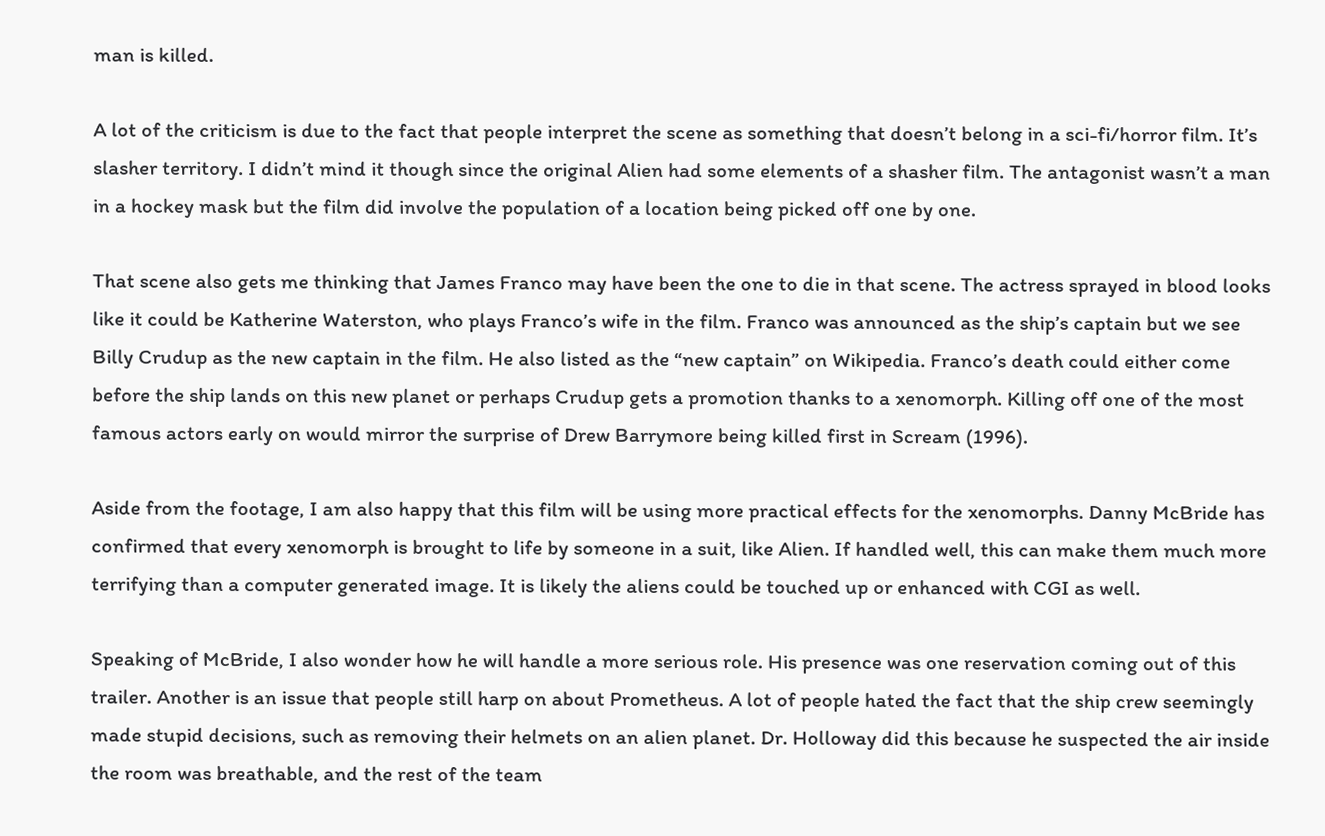man is killed.

A lot of the criticism is due to the fact that people interpret the scene as something that doesn’t belong in a sci-fi/horror film. It’s slasher territory. I didn’t mind it though since the original Alien had some elements of a shasher film. The antagonist wasn’t a man in a hockey mask but the film did involve the population of a location being picked off one by one.

That scene also gets me thinking that James Franco may have been the one to die in that scene. The actress sprayed in blood looks like it could be Katherine Waterston, who plays Franco’s wife in the film. Franco was announced as the ship’s captain but we see Billy Crudup as the new captain in the film. He also listed as the “new captain” on Wikipedia. Franco’s death could either come before the ship lands on this new planet or perhaps Crudup gets a promotion thanks to a xenomorph. Killing off one of the most famous actors early on would mirror the surprise of Drew Barrymore being killed first in Scream (1996).

Aside from the footage, I am also happy that this film will be using more practical effects for the xenomorphs. Danny McBride has confirmed that every xenomorph is brought to life by someone in a suit, like Alien. If handled well, this can make them much more terrifying than a computer generated image. It is likely the aliens could be touched up or enhanced with CGI as well.

Speaking of McBride, I also wonder how he will handle a more serious role. His presence was one reservation coming out of this trailer. Another is an issue that people still harp on about Prometheus. A lot of people hated the fact that the ship crew seemingly made stupid decisions, such as removing their helmets on an alien planet. Dr. Holloway did this because he suspected the air inside the room was breathable, and the rest of the team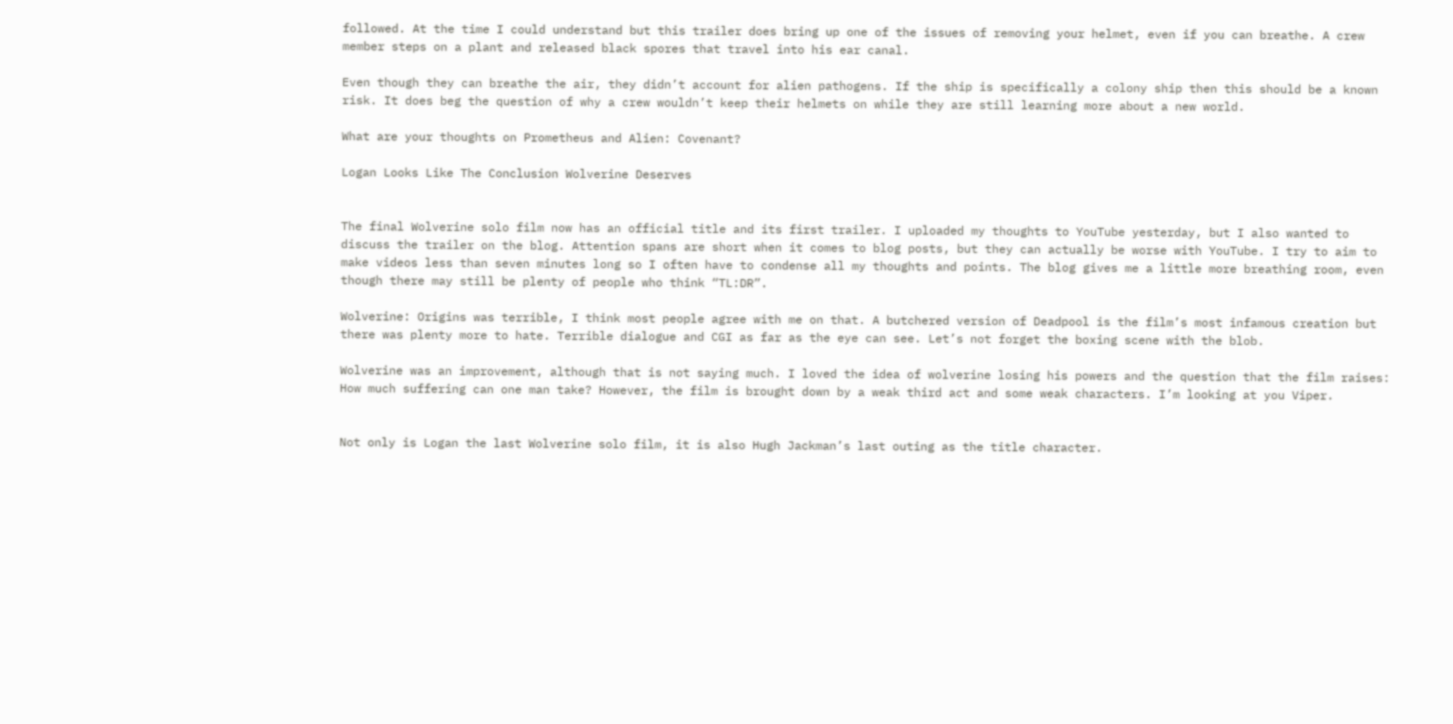followed. At the time I could understand but this trailer does bring up one of the issues of removing your helmet, even if you can breathe. A crew member steps on a plant and released black spores that travel into his ear canal.

Even though they can breathe the air, they didn’t account for alien pathogens. If the ship is specifically a colony ship then this should be a known risk. It does beg the question of why a crew wouldn’t keep their helmets on while they are still learning more about a new world.

What are your thoughts on Prometheus and Alien: Covenant?

Logan Looks Like The Conclusion Wolverine Deserves


The final Wolverine solo film now has an official title and its first trailer. I uploaded my thoughts to YouTube yesterday, but I also wanted to discuss the trailer on the blog. Attention spans are short when it comes to blog posts, but they can actually be worse with YouTube. I try to aim to make videos less than seven minutes long so I often have to condense all my thoughts and points. The blog gives me a little more breathing room, even though there may still be plenty of people who think “TL:DR”.

Wolverine: Origins was terrible, I think most people agree with me on that. A butchered version of Deadpool is the film’s most infamous creation but there was plenty more to hate. Terrible dialogue and CGI as far as the eye can see. Let’s not forget the boxing scene with the blob.

Wolverine was an improvement, although that is not saying much. I loved the idea of wolverine losing his powers and the question that the film raises: How much suffering can one man take? However, the film is brought down by a weak third act and some weak characters. I’m looking at you Viper.


Not only is Logan the last Wolverine solo film, it is also Hugh Jackman’s last outing as the title character.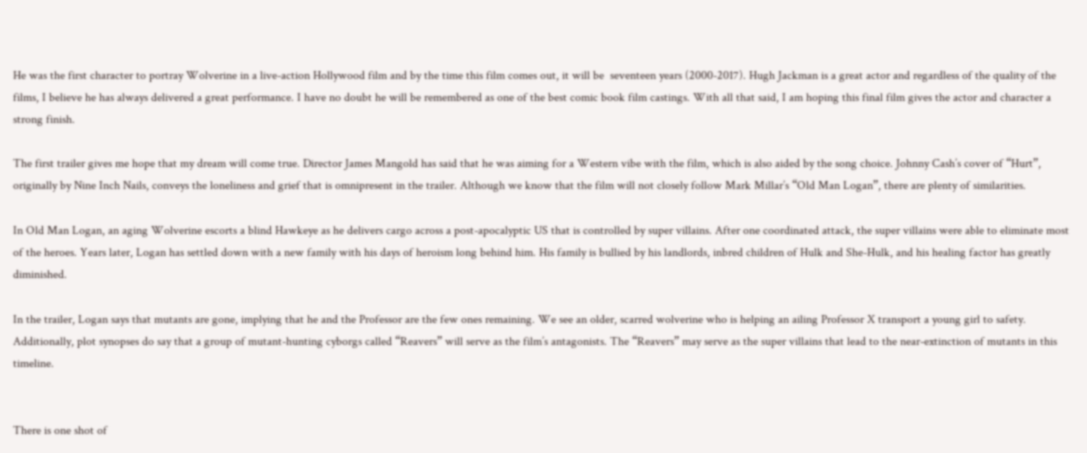He was the first character to portray Wolverine in a live-action Hollywood film and by the time this film comes out, it will be  seventeen years (2000-2017). Hugh Jackman is a great actor and regardless of the quality of the films, I believe he has always delivered a great performance. I have no doubt he will be remembered as one of the best comic book film castings. With all that said, I am hoping this final film gives the actor and character a strong finish.

The first trailer gives me hope that my dream will come true. Director James Mangold has said that he was aiming for a Western vibe with the film, which is also aided by the song choice. Johnny Cash’s cover of “Hurt”, originally by Nine Inch Nails, conveys the loneliness and grief that is omnipresent in the trailer. Although we know that the film will not closely follow Mark Millar’s “Old Man Logan”, there are plenty of similarities.

In Old Man Logan, an aging Wolverine escorts a blind Hawkeye as he delivers cargo across a post-apocalyptic US that is controlled by super villains. After one coordinated attack, the super villains were able to eliminate most of the heroes. Years later, Logan has settled down with a new family with his days of heroism long behind him. His family is bullied by his landlords, inbred children of Hulk and She-Hulk, and his healing factor has greatly diminished.

In the trailer, Logan says that mutants are gone, implying that he and the Professor are the few ones remaining. We see an older, scarred wolverine who is helping an ailing Professor X transport a young girl to safety. Additionally, plot synopses do say that a group of mutant-hunting cyborgs called “Reavers” will serve as the film’s antagonists. The “Reavers” may serve as the super villains that lead to the near-extinction of mutants in this timeline.


There is one shot of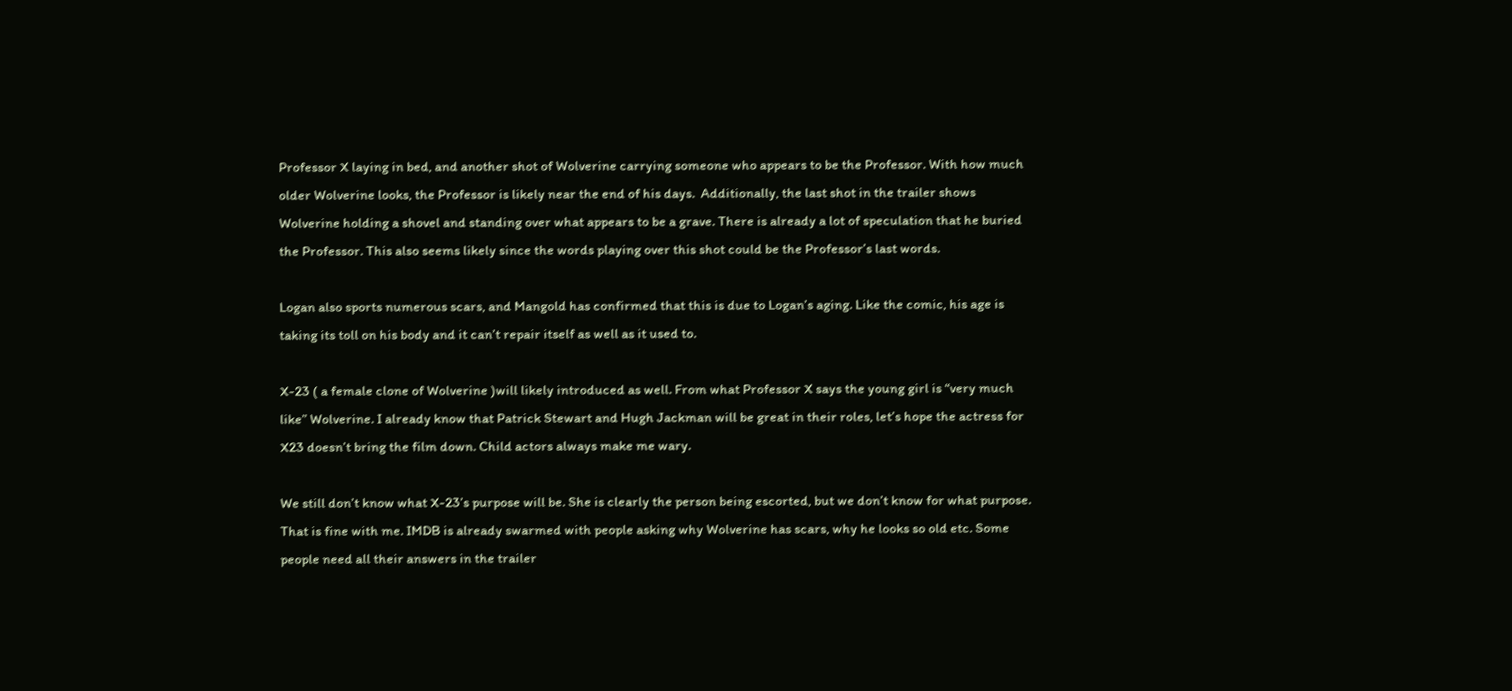Professor X laying in bed, and another shot of Wolverine carrying someone who appears to be the Professor. With how much older Wolverine looks, the Professor is likely near the end of his days.  Additionally, the last shot in the trailer shows Wolverine holding a shovel and standing over what appears to be a grave. There is already a lot of speculation that he buried the Professor. This also seems likely since the words playing over this shot could be the Professor’s last words.

Logan also sports numerous scars, and Mangold has confirmed that this is due to Logan’s aging. Like the comic, his age is taking its toll on his body and it can’t repair itself as well as it used to.

X-23 ( a female clone of Wolverine )will likely introduced as well. From what Professor X says the young girl is “very much like” Wolverine. I already know that Patrick Stewart and Hugh Jackman will be great in their roles, let’s hope the actress for X23 doesn’t bring the film down. Child actors always make me wary.

We still don’t know what X-23’s purpose will be. She is clearly the person being escorted, but we don’t know for what purpose. That is fine with me. IMDB is already swarmed with people asking why Wolverine has scars, why he looks so old etc. Some people need all their answers in the trailer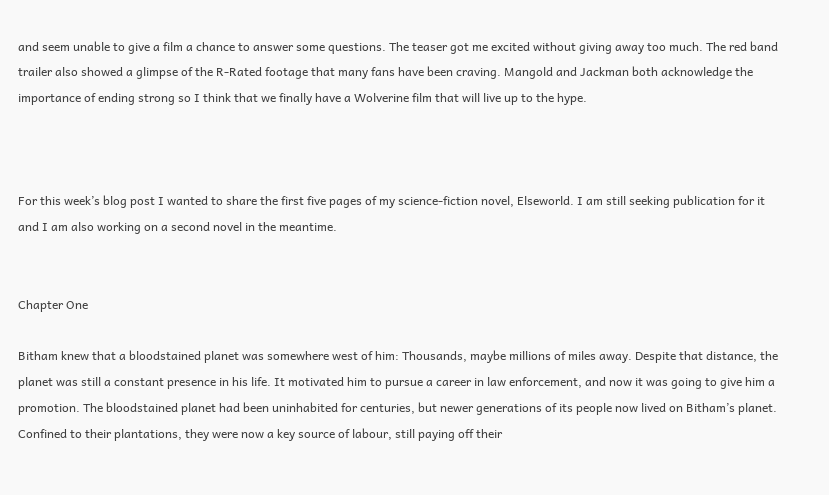and seem unable to give a film a chance to answer some questions. The teaser got me excited without giving away too much. The red band trailer also showed a glimpse of the R-Rated footage that many fans have been craving. Mangold and Jackman both acknowledge the importance of ending strong so I think that we finally have a Wolverine film that will live up to the hype.



For this week’s blog post I wanted to share the first five pages of my science-fiction novel, Elseworld. I am still seeking publication for it and I am also working on a second novel in the meantime.


Chapter One

Bitham knew that a bloodstained planet was somewhere west of him: Thousands, maybe millions of miles away. Despite that distance, the planet was still a constant presence in his life. It motivated him to pursue a career in law enforcement, and now it was going to give him a promotion. The bloodstained planet had been uninhabited for centuries, but newer generations of its people now lived on Bitham’s planet. Confined to their plantations, they were now a key source of labour, still paying off their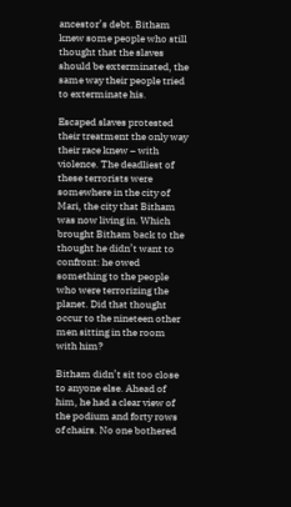ancestor’s debt. Bitham knew some people who still thought that the slaves should be exterminated, the same way their people tried to exterminate his.

Escaped slaves protested their treatment the only way their race knew – with violence. The deadliest of these terrorists were somewhere in the city of Mari, the city that Bitham was now living in. Which brought Bitham back to the thought he didn’t want to confront: he owed something to the people who were terrorizing the planet. Did that thought occur to the nineteen other men sitting in the room with him?

Bitham didn’t sit too close to anyone else. Ahead of him, he had a clear view of the podium and forty rows of chairs. No one bothered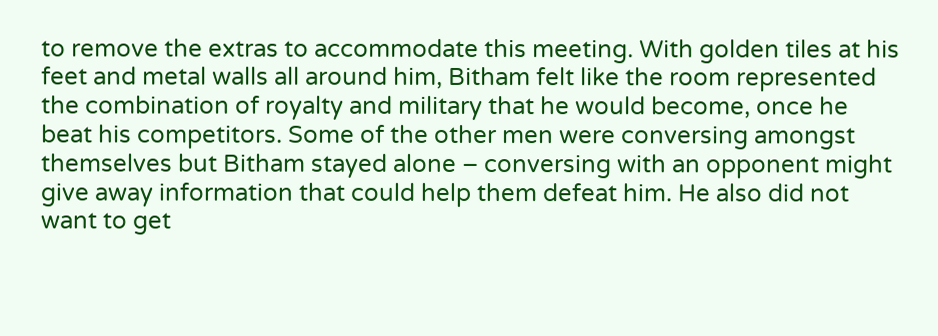to remove the extras to accommodate this meeting. With golden tiles at his feet and metal walls all around him, Bitham felt like the room represented the combination of royalty and military that he would become, once he beat his competitors. Some of the other men were conversing amongst themselves but Bitham stayed alone – conversing with an opponent might give away information that could help them defeat him. He also did not want to get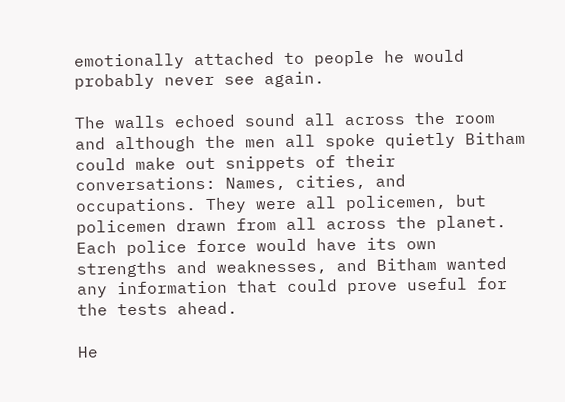emotionally attached to people he would probably never see again.

The walls echoed sound all across the room and although the men all spoke quietly Bitham could make out snippets of their conversations: Names, cities, and occupations. They were all policemen, but policemen drawn from all across the planet. Each police force would have its own strengths and weaknesses, and Bitham wanted any information that could prove useful for the tests ahead.

He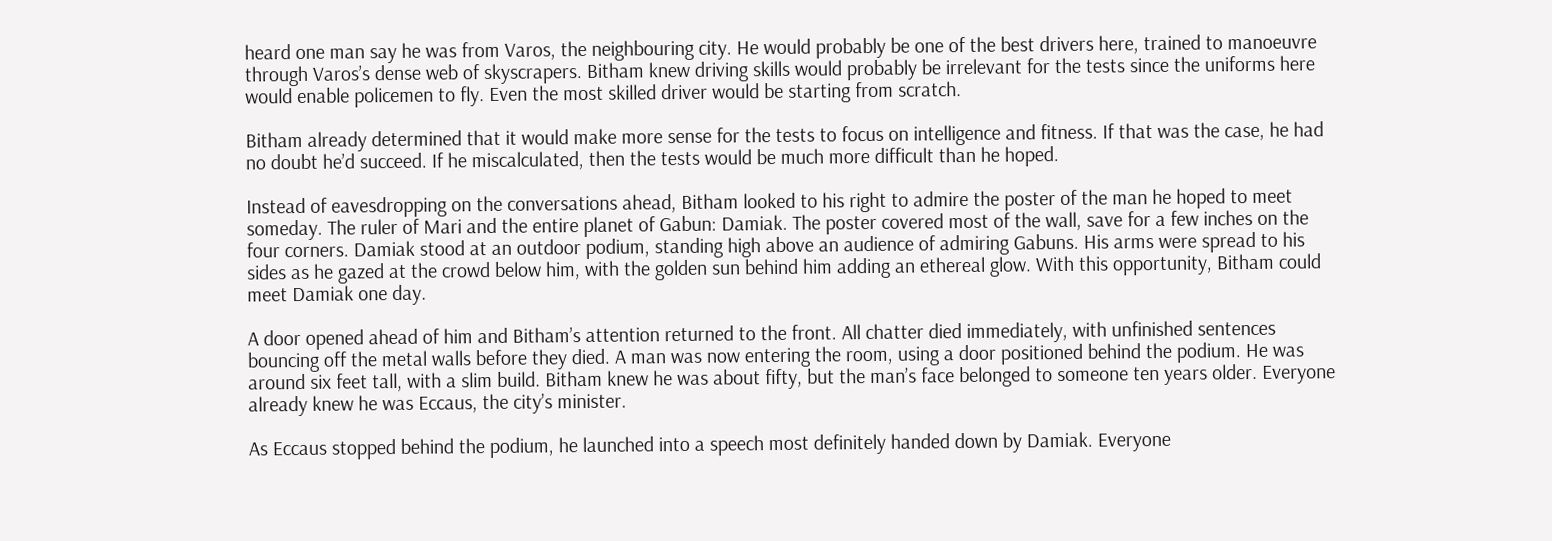heard one man say he was from Varos, the neighbouring city. He would probably be one of the best drivers here, trained to manoeuvre through Varos’s dense web of skyscrapers. Bitham knew driving skills would probably be irrelevant for the tests since the uniforms here would enable policemen to fly. Even the most skilled driver would be starting from scratch.

Bitham already determined that it would make more sense for the tests to focus on intelligence and fitness. If that was the case, he had no doubt he’d succeed. If he miscalculated, then the tests would be much more difficult than he hoped.

Instead of eavesdropping on the conversations ahead, Bitham looked to his right to admire the poster of the man he hoped to meet someday. The ruler of Mari and the entire planet of Gabun: Damiak. The poster covered most of the wall, save for a few inches on the four corners. Damiak stood at an outdoor podium, standing high above an audience of admiring Gabuns. His arms were spread to his sides as he gazed at the crowd below him, with the golden sun behind him adding an ethereal glow. With this opportunity, Bitham could meet Damiak one day.

A door opened ahead of him and Bitham’s attention returned to the front. All chatter died immediately, with unfinished sentences bouncing off the metal walls before they died. A man was now entering the room, using a door positioned behind the podium. He was around six feet tall, with a slim build. Bitham knew he was about fifty, but the man’s face belonged to someone ten years older. Everyone already knew he was Eccaus, the city’s minister.

As Eccaus stopped behind the podium, he launched into a speech most definitely handed down by Damiak. Everyone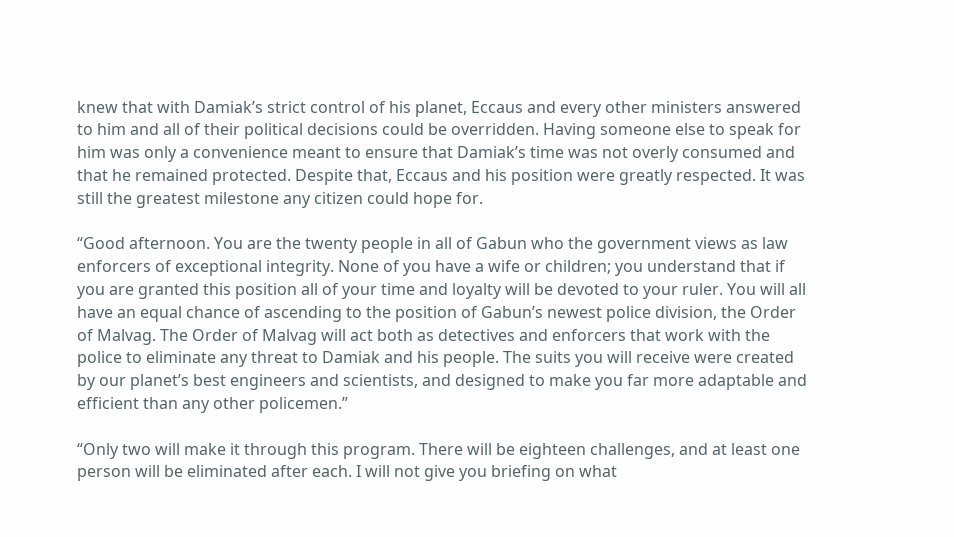knew that with Damiak’s strict control of his planet, Eccaus and every other ministers answered to him and all of their political decisions could be overridden. Having someone else to speak for him was only a convenience meant to ensure that Damiak’s time was not overly consumed and that he remained protected. Despite that, Eccaus and his position were greatly respected. It was still the greatest milestone any citizen could hope for.

“Good afternoon. You are the twenty people in all of Gabun who the government views as law enforcers of exceptional integrity. None of you have a wife or children; you understand that if you are granted this position all of your time and loyalty will be devoted to your ruler. You will all have an equal chance of ascending to the position of Gabun’s newest police division, the Order of Malvag. The Order of Malvag will act both as detectives and enforcers that work with the police to eliminate any threat to Damiak and his people. The suits you will receive were created by our planet’s best engineers and scientists, and designed to make you far more adaptable and efficient than any other policemen.”

“Only two will make it through this program. There will be eighteen challenges, and at least one person will be eliminated after each. I will not give you briefing on what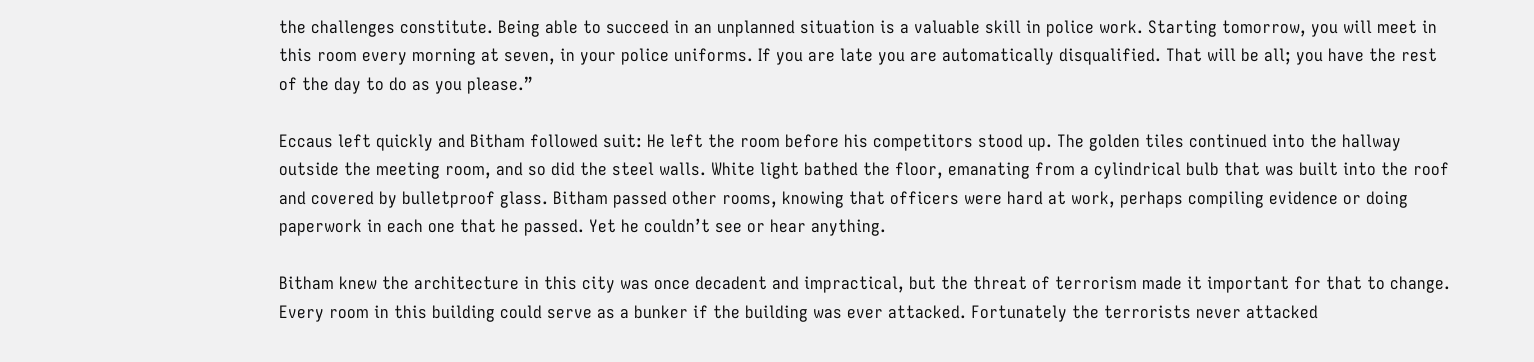the challenges constitute. Being able to succeed in an unplanned situation is a valuable skill in police work. Starting tomorrow, you will meet in this room every morning at seven, in your police uniforms. If you are late you are automatically disqualified. That will be all; you have the rest of the day to do as you please.”

Eccaus left quickly and Bitham followed suit: He left the room before his competitors stood up. The golden tiles continued into the hallway outside the meeting room, and so did the steel walls. White light bathed the floor, emanating from a cylindrical bulb that was built into the roof and covered by bulletproof glass. Bitham passed other rooms, knowing that officers were hard at work, perhaps compiling evidence or doing paperwork in each one that he passed. Yet he couldn’t see or hear anything.

Bitham knew the architecture in this city was once decadent and impractical, but the threat of terrorism made it important for that to change. Every room in this building could serve as a bunker if the building was ever attacked. Fortunately the terrorists never attacked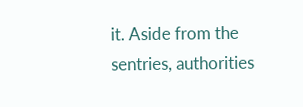it. Aside from the sentries, authorities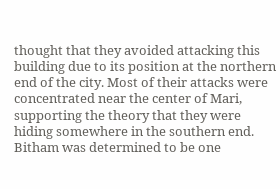thought that they avoided attacking this building due to its position at the northern end of the city. Most of their attacks were concentrated near the center of Mari, supporting the theory that they were hiding somewhere in the southern end. Bitham was determined to be one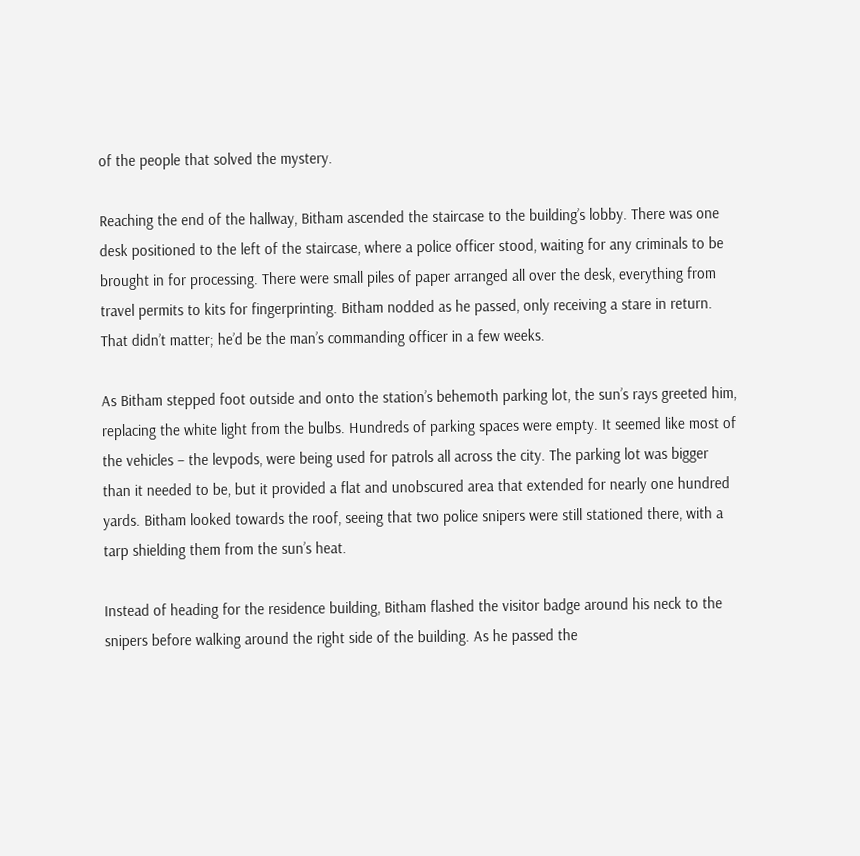of the people that solved the mystery.

Reaching the end of the hallway, Bitham ascended the staircase to the building’s lobby. There was one desk positioned to the left of the staircase, where a police officer stood, waiting for any criminals to be brought in for processing. There were small piles of paper arranged all over the desk, everything from travel permits to kits for fingerprinting. Bitham nodded as he passed, only receiving a stare in return. That didn’t matter; he’d be the man’s commanding officer in a few weeks.

As Bitham stepped foot outside and onto the station’s behemoth parking lot, the sun’s rays greeted him, replacing the white light from the bulbs. Hundreds of parking spaces were empty. It seemed like most of the vehicles – the levpods, were being used for patrols all across the city. The parking lot was bigger than it needed to be, but it provided a flat and unobscured area that extended for nearly one hundred yards. Bitham looked towards the roof, seeing that two police snipers were still stationed there, with a tarp shielding them from the sun’s heat.

Instead of heading for the residence building, Bitham flashed the visitor badge around his neck to the snipers before walking around the right side of the building. As he passed the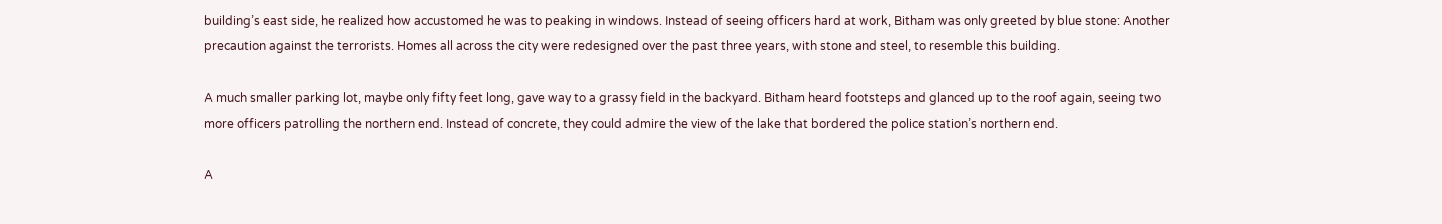building’s east side, he realized how accustomed he was to peaking in windows. Instead of seeing officers hard at work, Bitham was only greeted by blue stone: Another precaution against the terrorists. Homes all across the city were redesigned over the past three years, with stone and steel, to resemble this building.

A much smaller parking lot, maybe only fifty feet long, gave way to a grassy field in the backyard. Bitham heard footsteps and glanced up to the roof again, seeing two more officers patrolling the northern end. Instead of concrete, they could admire the view of the lake that bordered the police station’s northern end.

A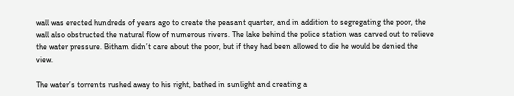wall was erected hundreds of years ago to create the peasant quarter, and in addition to segregating the poor, the wall also obstructed the natural flow of numerous rivers. The lake behind the police station was carved out to relieve the water pressure. Bitham didn’t care about the poor, but if they had been allowed to die he would be denied the view.

The water’s torrents rushed away to his right, bathed in sunlight and creating a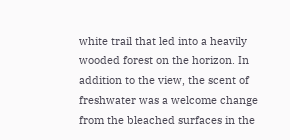white trail that led into a heavily wooded forest on the horizon. In addition to the view, the scent of freshwater was a welcome change from the bleached surfaces in the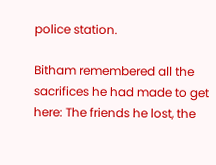police station.

Bitham remembered all the sacrifices he had made to get here: The friends he lost, the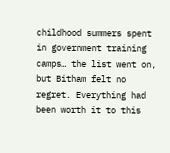childhood summers spent in government training camps… the list went on, but Bitham felt no regret. Everything had been worth it to this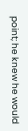point; he knew he would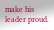make his leader proud.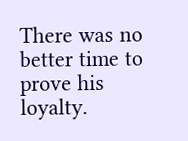There was no better time to prove his loyalty.